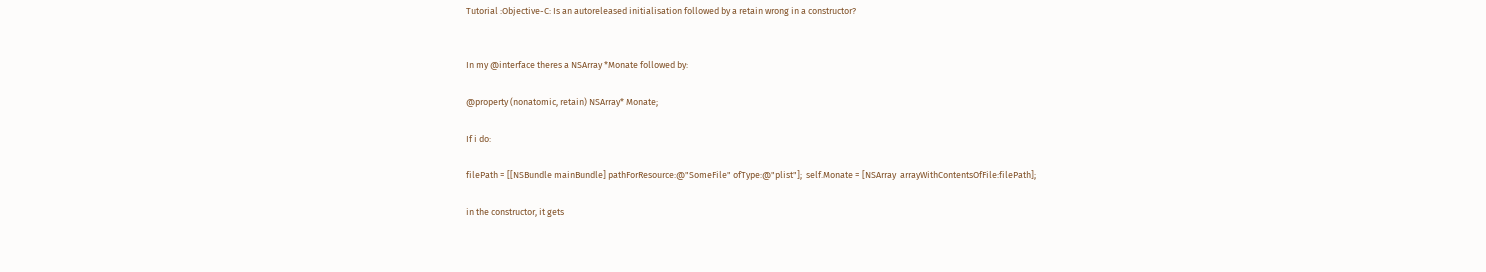Tutorial :Objective-C: Is an autoreleased initialisation followed by a retain wrong in a constructor?


In my @interface theres a NSArray *Monate followed by:

@property (nonatomic, retain) NSArray* Monate;

If i do:

filePath = [[NSBundle mainBundle] pathForResource:@"SomeFile" ofType:@"plist"];  self.Monate = [NSArray  arrayWithContentsOfFile:filePath];

in the constructor, it gets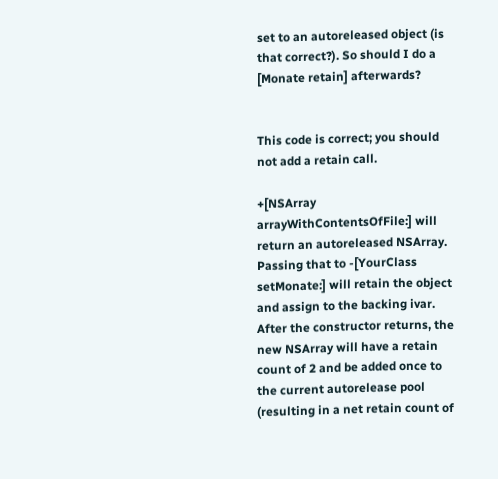set to an autoreleased object (is that correct?). So should I do a [Monate retain] afterwards?


This code is correct; you should not add a retain call.

+[NSArray arrayWithContentsOfFile:] will return an autoreleased NSArray. Passing that to -[YourClass setMonate:] will retain the object and assign to the backing ivar. After the constructor returns, the new NSArray will have a retain count of 2 and be added once to the current autorelease pool (resulting in a net retain count of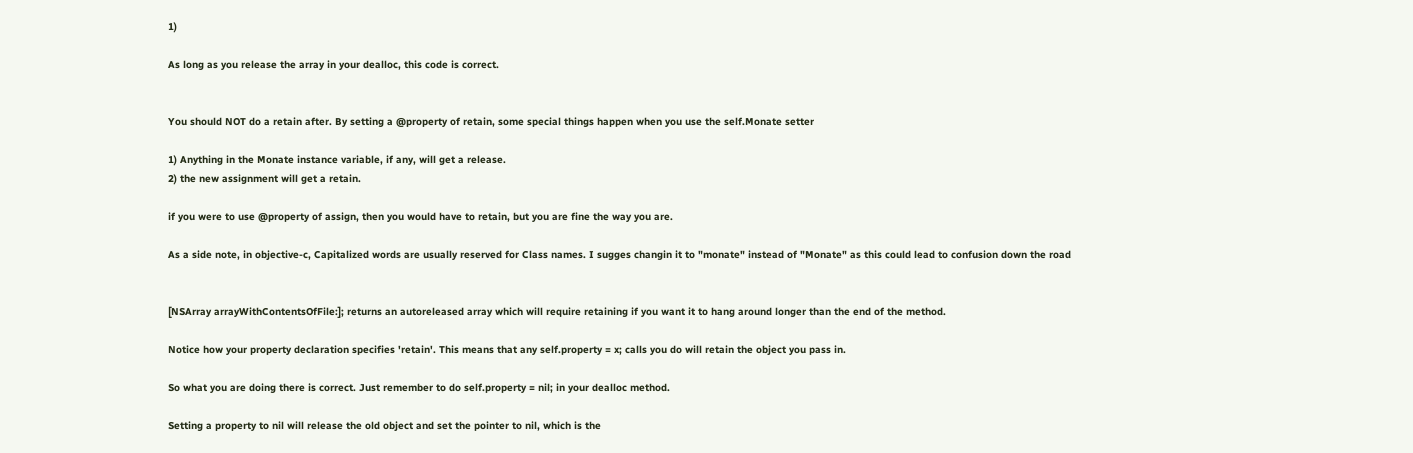1)

As long as you release the array in your dealloc, this code is correct.


You should NOT do a retain after. By setting a @property of retain, some special things happen when you use the self.Monate setter

1) Anything in the Monate instance variable, if any, will get a release.
2) the new assignment will get a retain.

if you were to use @property of assign, then you would have to retain, but you are fine the way you are.

As a side note, in objective-c, Capitalized words are usually reserved for Class names. I sugges changin it to "monate" instead of "Monate" as this could lead to confusion down the road


[NSArray arrayWithContentsOfFile:]; returns an autoreleased array which will require retaining if you want it to hang around longer than the end of the method.

Notice how your property declaration specifies 'retain'. This means that any self.property = x; calls you do will retain the object you pass in.

So what you are doing there is correct. Just remember to do self.property = nil; in your dealloc method.

Setting a property to nil will release the old object and set the pointer to nil, which is the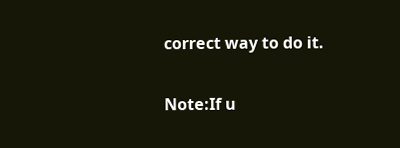correct way to do it.

Note:If u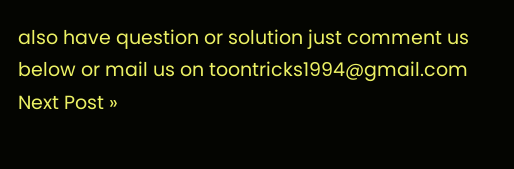also have question or solution just comment us below or mail us on toontricks1994@gmail.com
Next Post »